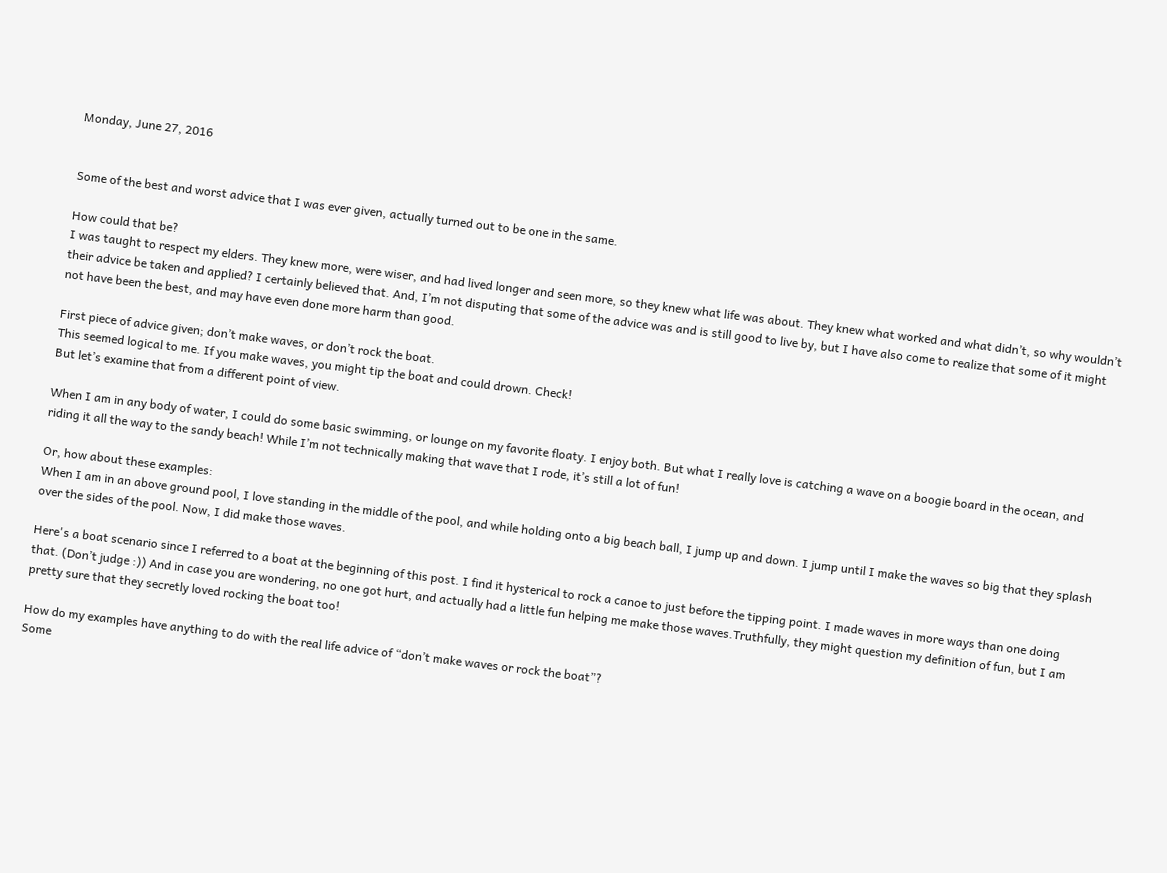Monday, June 27, 2016


Some of the best and worst advice that I was ever given, actually turned out to be one in the same.

How could that be?
I was taught to respect my elders. They knew more, were wiser, and had lived longer and seen more, so they knew what life was about. They knew what worked and what didn’t, so why wouldn’t their advice be taken and applied? I certainly believed that. And, I’m not disputing that some of the advice was and is still good to live by, but I have also come to realize that some of it might not have been the best, and may have even done more harm than good.

First piece of advice given; don’t make waves, or don’t rock the boat.
This seemed logical to me. If you make waves, you might tip the boat and could drown. Check!
But let’s examine that from a different point of view.

When I am in any body of water, I could do some basic swimming, or lounge on my favorite floaty. I enjoy both. But what I really love is catching a wave on a boogie board in the ocean, and riding it all the way to the sandy beach! While I’m not technically making that wave that I rode, it’s still a lot of fun!

Or, how about these examples:
When I am in an above ground pool, I love standing in the middle of the pool, and while holding onto a big beach ball, I jump up and down. I jump until I make the waves so big that they splash over the sides of the pool. Now, I did make those waves.

Here's a boat scenario since I referred to a boat at the beginning of this post. I find it hysterical to rock a canoe to just before the tipping point. I made waves in more ways than one doing that. (Don’t judge :)) And in case you are wondering, no one got hurt, and actually had a little fun helping me make those waves.Truthfully, they might question my definition of fun, but I am pretty sure that they secretly loved rocking the boat too!

How do my examples have anything to do with the real life advice of “don’t make waves or rock the boat”?
Some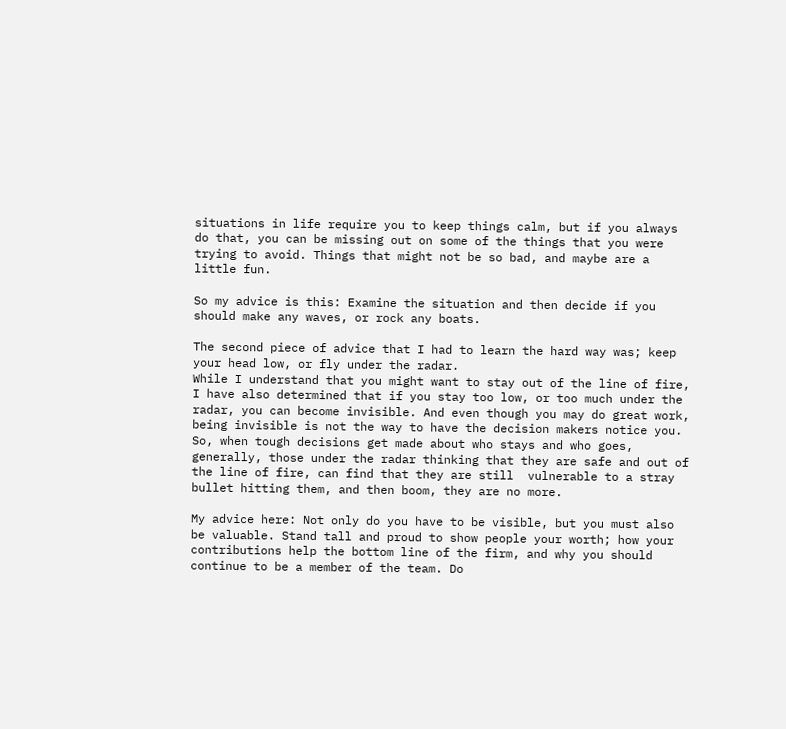situations in life require you to keep things calm, but if you always do that, you can be missing out on some of the things that you were trying to avoid. Things that might not be so bad, and maybe are a little fun.

So my advice is this: Examine the situation and then decide if you should make any waves, or rock any boats.

The second piece of advice that I had to learn the hard way was; keep your head low, or fly under the radar.
While I understand that you might want to stay out of the line of fire, I have also determined that if you stay too low, or too much under the radar, you can become invisible. And even though you may do great work, being invisible is not the way to have the decision makers notice you. So, when tough decisions get made about who stays and who goes, generally, those under the radar thinking that they are safe and out of the line of fire, can find that they are still  vulnerable to a stray bullet hitting them, and then boom, they are no more.

My advice here: Not only do you have to be visible, but you must also be valuable. Stand tall and proud to show people your worth; how your contributions help the bottom line of the firm, and why you should continue to be a member of the team. Do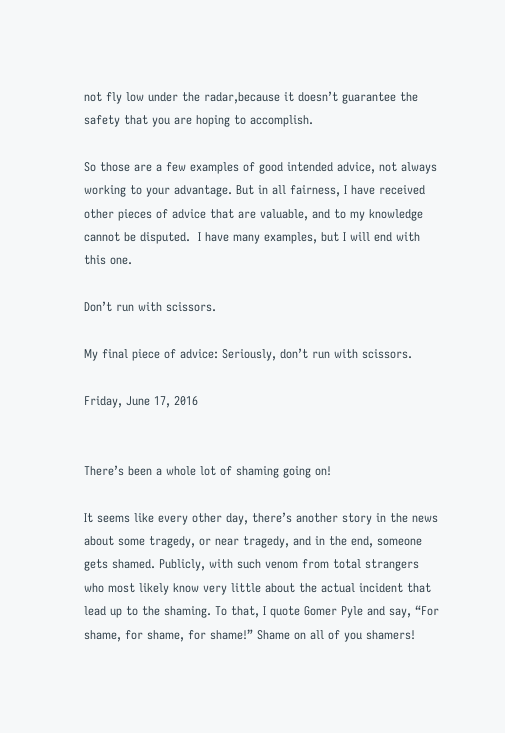not fly low under the radar,because it doesn’t guarantee the safety that you are hoping to accomplish.

So those are a few examples of good intended advice, not always working to your advantage. But in all fairness, I have received other pieces of advice that are valuable, and to my knowledge cannot be disputed.  I have many examples, but I will end with this one.

Don’t run with scissors.

My final piece of advice: Seriously, don’t run with scissors.

Friday, June 17, 2016


There’s been a whole lot of shaming going on!

It seems like every other day, there’s another story in the news about some tragedy, or near tragedy, and in the end, someone gets shamed. Publicly, with such venom from total strangers who most likely know very little about the actual incident that lead up to the shaming. To that, I quote Gomer Pyle and say, “For shame, for shame, for shame!” Shame on all of you shamers!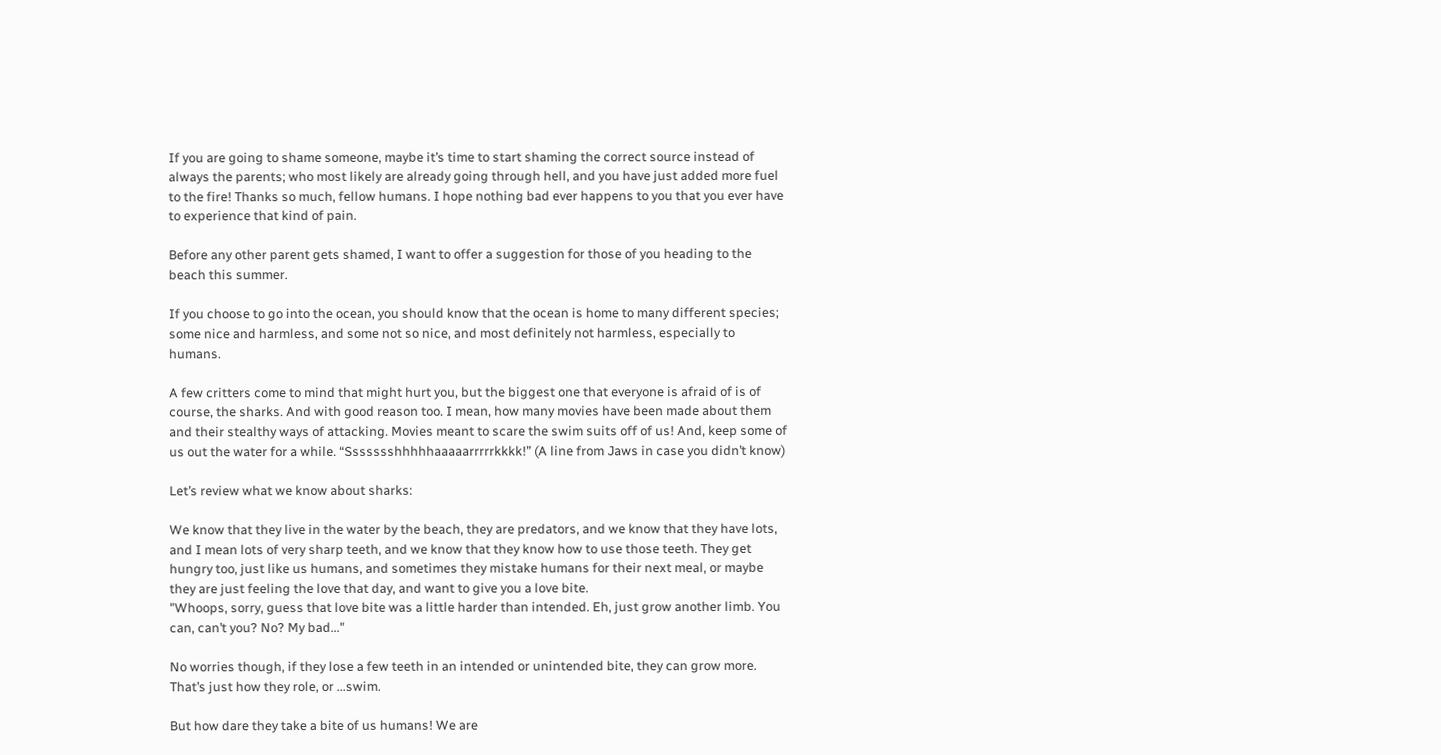If you are going to shame someone, maybe it’s time to start shaming the correct source instead of always the parents; who most likely are already going through hell, and you have just added more fuel to the fire! Thanks so much, fellow humans. I hope nothing bad ever happens to you that you ever have to experience that kind of pain.

Before any other parent gets shamed, I want to offer a suggestion for those of you heading to the beach this summer.

If you choose to go into the ocean, you should know that the ocean is home to many different species; some nice and harmless, and some not so nice, and most definitely not harmless, especially to humans.

A few critters come to mind that might hurt you, but the biggest one that everyone is afraid of is of course, the sharks. And with good reason too. I mean, how many movies have been made about them and their stealthy ways of attacking. Movies meant to scare the swim suits off of us! And, keep some of us out the water for a while. “Ssssssshhhhhaaaaarrrrrkkkk!” (A line from Jaws in case you didn’t know)

Let’s review what we know about sharks:

We know that they live in the water by the beach, they are predators, and we know that they have lots, and I mean lots of very sharp teeth, and we know that they know how to use those teeth. They get hungry too, just like us humans, and sometimes they mistake humans for their next meal, or maybe they are just feeling the love that day, and want to give you a love bite.
"Whoops, sorry, guess that love bite was a little harder than intended. Eh, just grow another limb. You can, can’t you? No? My bad..."

No worries though, if they lose a few teeth in an intended or unintended bite, they can grow more. That’s just how they role, or ...swim.

But how dare they take a bite of us humans! We are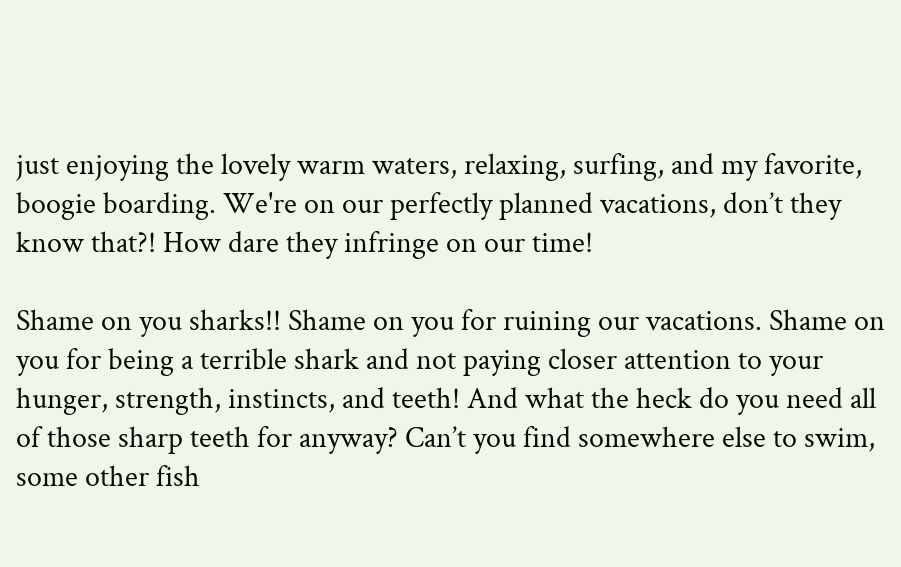just enjoying the lovely warm waters, relaxing, surfing, and my favorite, boogie boarding. We're on our perfectly planned vacations, don’t they know that?! How dare they infringe on our time!

Shame on you sharks!! Shame on you for ruining our vacations. Shame on you for being a terrible shark and not paying closer attention to your hunger, strength, instincts, and teeth! And what the heck do you need all of those sharp teeth for anyway? Can’t you find somewhere else to swim, some other fish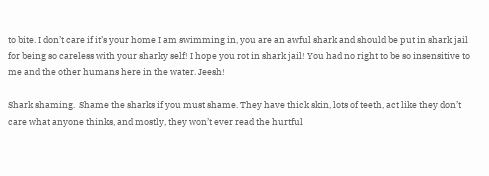to bite. I don’t care if it’s your home I am swimming in, you are an awful shark and should be put in shark jail for being so careless with your sharky self! I hope you rot in shark jail! You had no right to be so insensitive to me and the other humans here in the water. Jeesh!

Shark shaming.  Shame the sharks if you must shame. They have thick skin, lots of teeth, act like they don’t care what anyone thinks, and mostly, they won’t ever read the hurtful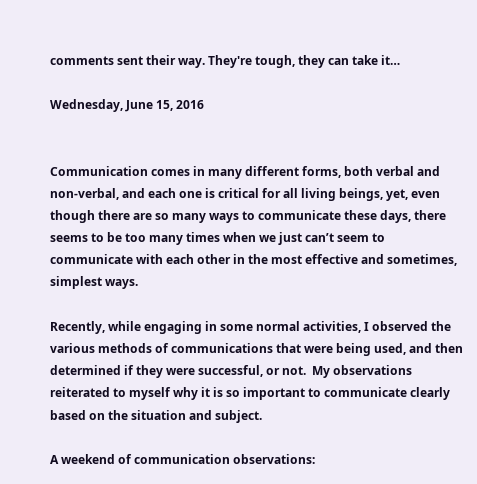comments sent their way. They're tough, they can take it…

Wednesday, June 15, 2016


Communication comes in many different forms, both verbal and non-verbal, and each one is critical for all living beings, yet, even though there are so many ways to communicate these days, there seems to be too many times when we just can’t seem to communicate with each other in the most effective and sometimes, simplest ways.

Recently, while engaging in some normal activities, I observed the various methods of communications that were being used, and then determined if they were successful, or not.  My observations reiterated to myself why it is so important to communicate clearly based on the situation and subject.

A weekend of communication observations: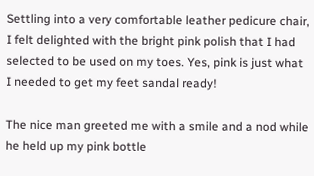Settling into a very comfortable leather pedicure chair, I felt delighted with the bright pink polish that I had selected to be used on my toes. Yes, pink is just what I needed to get my feet sandal ready!

The nice man greeted me with a smile and a nod while he held up my pink bottle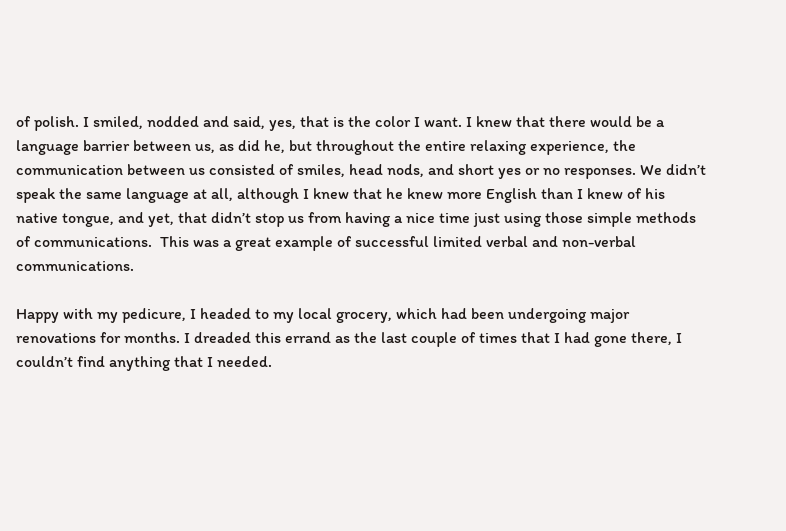of polish. I smiled, nodded and said, yes, that is the color I want. I knew that there would be a language barrier between us, as did he, but throughout the entire relaxing experience, the communication between us consisted of smiles, head nods, and short yes or no responses. We didn’t speak the same language at all, although I knew that he knew more English than I knew of his native tongue, and yet, that didn’t stop us from having a nice time just using those simple methods of communications.  This was a great example of successful limited verbal and non-verbal communications.

Happy with my pedicure, I headed to my local grocery, which had been undergoing major renovations for months. I dreaded this errand as the last couple of times that I had gone there, I couldn’t find anything that I needed.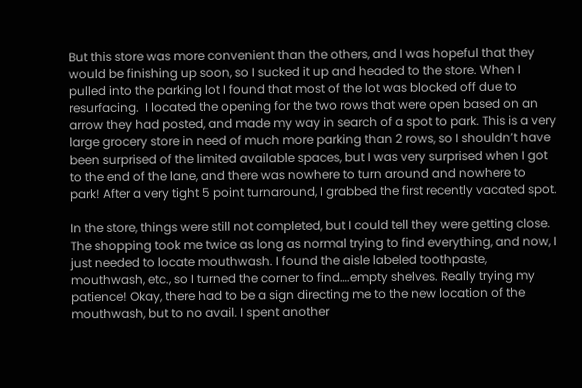But this store was more convenient than the others, and I was hopeful that they would be finishing up soon, so I sucked it up and headed to the store. When I pulled into the parking lot I found that most of the lot was blocked off due to resurfacing.  I located the opening for the two rows that were open based on an arrow they had posted, and made my way in search of a spot to park. This is a very large grocery store in need of much more parking than 2 rows, so I shouldn’t have been surprised of the limited available spaces, but I was very surprised when I got to the end of the lane, and there was nowhere to turn around and nowhere to park! After a very tight 5 point turnaround, I grabbed the first recently vacated spot.

In the store, things were still not completed, but I could tell they were getting close. The shopping took me twice as long as normal trying to find everything, and now, I just needed to locate mouthwash. I found the aisle labeled toothpaste, mouthwash, etc., so I turned the corner to find….empty shelves. Really trying my patience! Okay, there had to be a sign directing me to the new location of the mouthwash, but to no avail. I spent another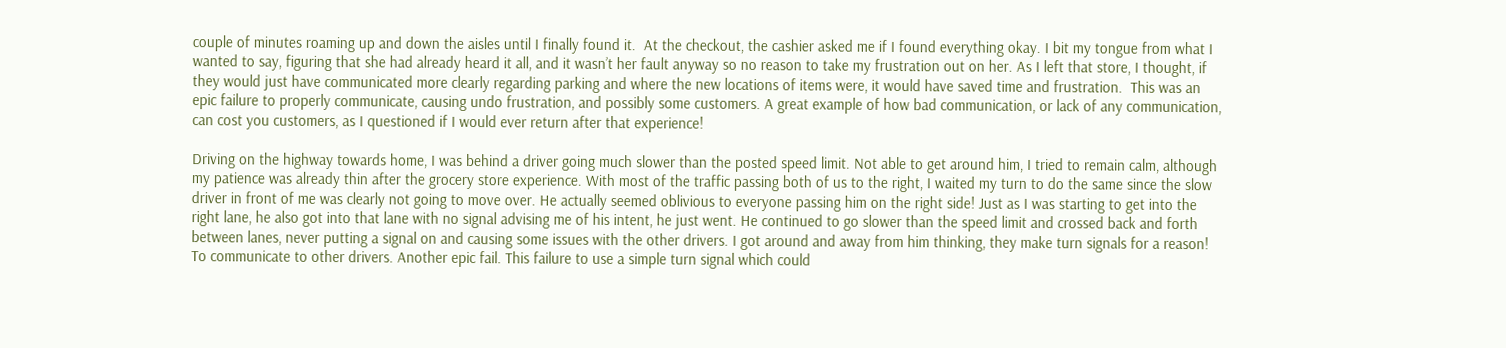couple of minutes roaming up and down the aisles until I finally found it.  At the checkout, the cashier asked me if I found everything okay. I bit my tongue from what I wanted to say, figuring that she had already heard it all, and it wasn’t her fault anyway so no reason to take my frustration out on her. As I left that store, I thought, if they would just have communicated more clearly regarding parking and where the new locations of items were, it would have saved time and frustration.  This was an epic failure to properly communicate, causing undo frustration, and possibly some customers. A great example of how bad communication, or lack of any communication, can cost you customers, as I questioned if I would ever return after that experience!

Driving on the highway towards home, I was behind a driver going much slower than the posted speed limit. Not able to get around him, I tried to remain calm, although my patience was already thin after the grocery store experience. With most of the traffic passing both of us to the right, I waited my turn to do the same since the slow driver in front of me was clearly not going to move over. He actually seemed oblivious to everyone passing him on the right side! Just as I was starting to get into the right lane, he also got into that lane with no signal advising me of his intent, he just went. He continued to go slower than the speed limit and crossed back and forth between lanes, never putting a signal on and causing some issues with the other drivers. I got around and away from him thinking, they make turn signals for a reason! To communicate to other drivers. Another epic fail. This failure to use a simple turn signal which could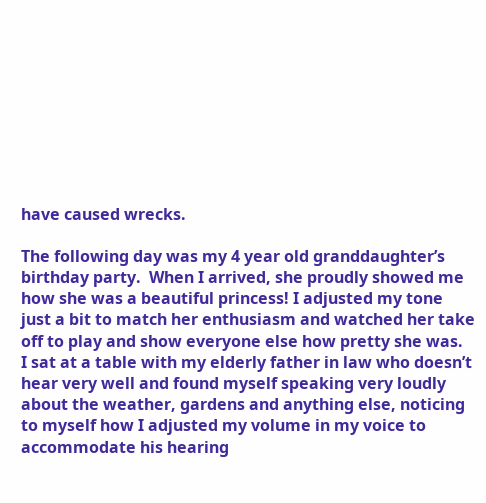have caused wrecks.

The following day was my 4 year old granddaughter’s birthday party.  When I arrived, she proudly showed me how she was a beautiful princess! I adjusted my tone just a bit to match her enthusiasm and watched her take off to play and show everyone else how pretty she was.  I sat at a table with my elderly father in law who doesn’t hear very well and found myself speaking very loudly about the weather, gardens and anything else, noticing to myself how I adjusted my volume in my voice to accommodate his hearing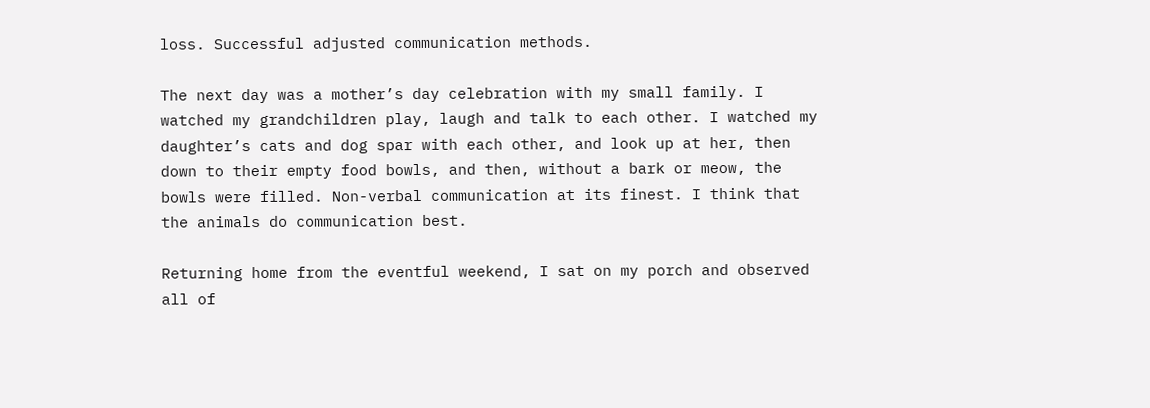loss. Successful adjusted communication methods.

The next day was a mother’s day celebration with my small family. I watched my grandchildren play, laugh and talk to each other. I watched my daughter’s cats and dog spar with each other, and look up at her, then down to their empty food bowls, and then, without a bark or meow, the bowls were filled. Non-verbal communication at its finest. I think that the animals do communication best.

Returning home from the eventful weekend, I sat on my porch and observed all of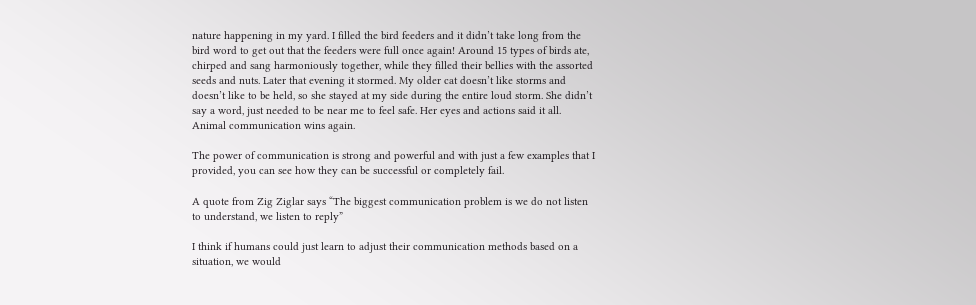nature happening in my yard. I filled the bird feeders and it didn’t take long from the bird word to get out that the feeders were full once again! Around 15 types of birds ate, chirped and sang harmoniously together, while they filled their bellies with the assorted seeds and nuts. Later that evening it stormed. My older cat doesn’t like storms and doesn’t like to be held, so she stayed at my side during the entire loud storm. She didn’t say a word, just needed to be near me to feel safe. Her eyes and actions said it all. Animal communication wins again.

The power of communication is strong and powerful and with just a few examples that I provided, you can see how they can be successful or completely fail.

A quote from Zig Ziglar says “The biggest communication problem is we do not listen to understand, we listen to reply”

I think if humans could just learn to adjust their communication methods based on a situation, we would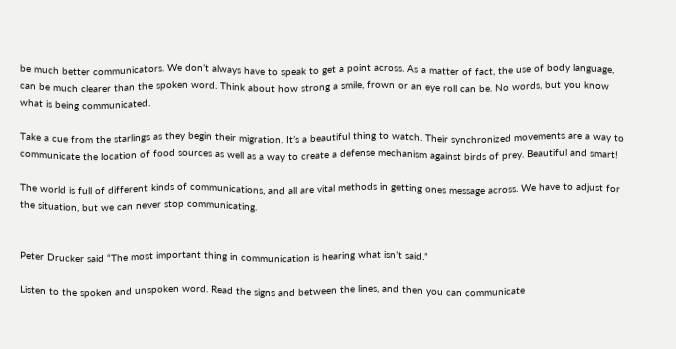be much better communicators. We don’t always have to speak to get a point across. As a matter of fact, the use of body language, can be much clearer than the spoken word. Think about how strong a smile, frown or an eye roll can be. No words, but you know what is being communicated.

Take a cue from the starlings as they begin their migration. It’s a beautiful thing to watch. Their synchronized movements are a way to communicate the location of food sources as well as a way to create a defense mechanism against birds of prey. Beautiful and smart!

The world is full of different kinds of communications, and all are vital methods in getting ones message across. We have to adjust for the situation, but we can never stop communicating.


Peter Drucker said “The most important thing in communication is hearing what isn’t said.”

Listen to the spoken and unspoken word. Read the signs and between the lines, and then you can communicate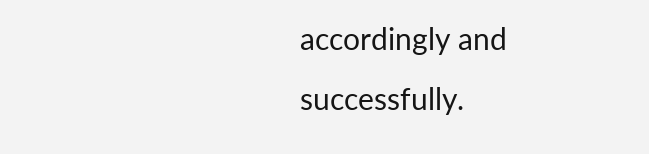accordingly and successfully.